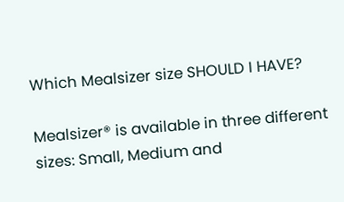Which Mealsizer size SHOULD I HAVE?

Mealsizer® is available in three different sizes: Small, Medium and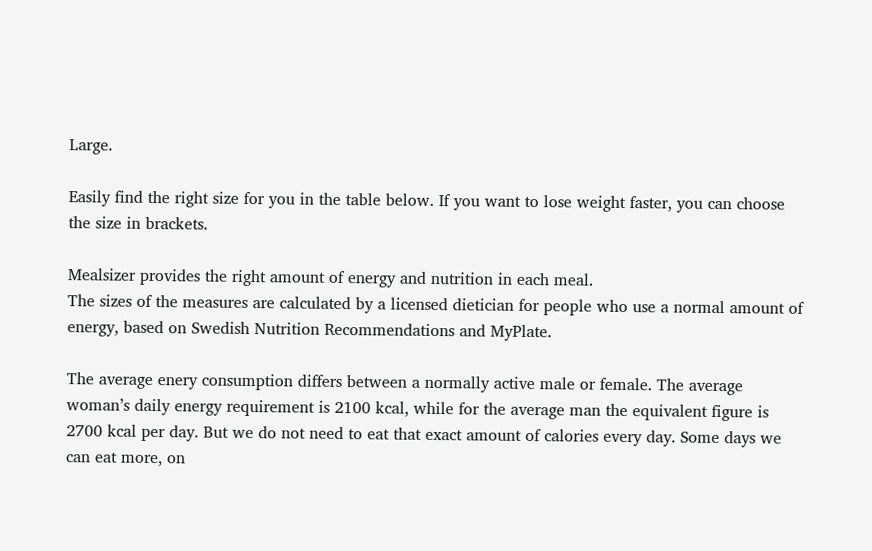Large.

Easily find the right size for you in the table below. If you want to lose weight faster, you can choose the size in brackets.

Mealsizer provides the right amount of energy and nutrition in each meal.
The sizes of the measures are calculated by a licensed dietician for people who use a normal amount of energy, based on Swedish Nutrition Recommendations and MyPlate.

The average enery consumption differs between a normally active male or female. The average woman’s daily energy requirement is 2100 kcal, while for the average man the equivalent figure is 2700 kcal per day. But we do not need to eat that exact amount of calories every day. Some days we can eat more, on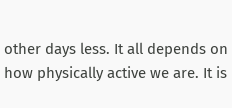other days less. It all depends on how physically active we are. It is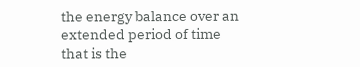the energy balance over an extended period of time that is the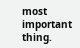most important thing.